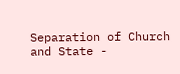Separation of Church and State -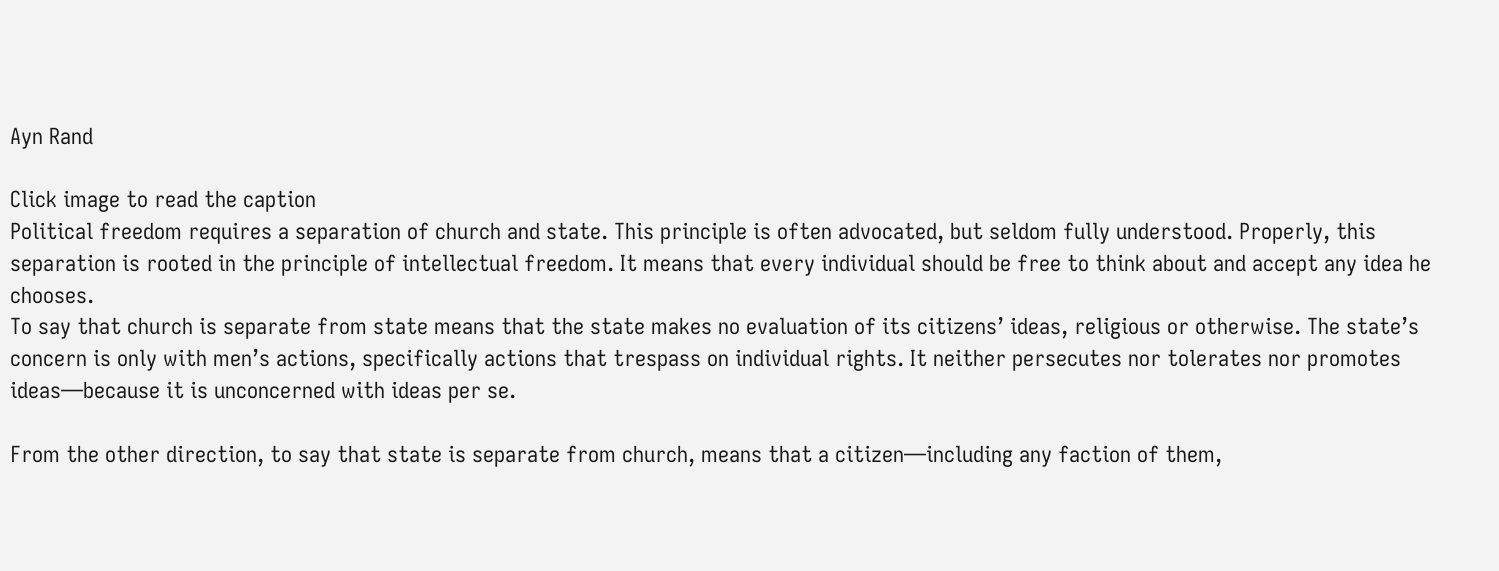Ayn Rand

Click image to read the caption
Political freedom requires a separation of church and state. This principle is often advocated, but seldom fully understood. Properly, this separation is rooted in the principle of intellectual freedom. It means that every individual should be free to think about and accept any idea he chooses.
To say that church is separate from state means that the state makes no evaluation of its citizens’ ideas, religious or otherwise. The state’s concern is only with men’s actions, specifically actions that trespass on individual rights. It neither persecutes nor tolerates nor promotes ideas—because it is unconcerned with ideas per se.

From the other direction, to say that state is separate from church, means that a citizen—including any faction of them,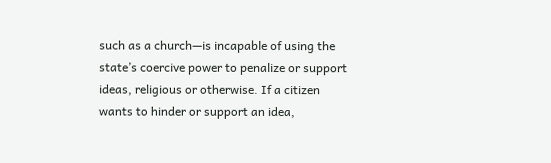such as a church—is incapable of using the state’s coercive power to penalize or support ideas, religious or otherwise. If a citizen wants to hinder or support an idea,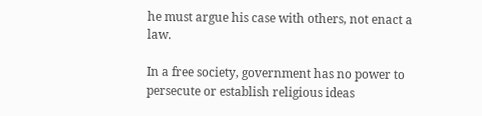he must argue his case with others, not enact a law.

In a free society, government has no power to persecute or establish religious ideas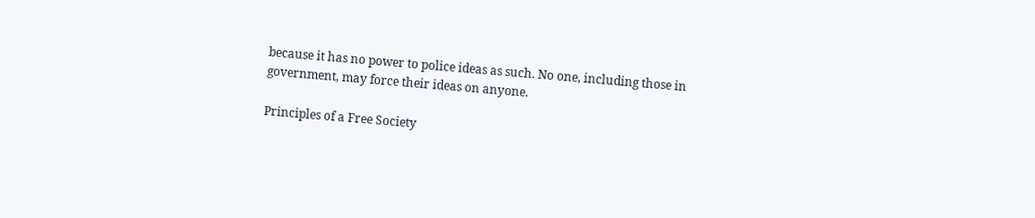because it has no power to police ideas as such. No one, including those in government, may force their ideas on anyone.

Principles of a Free Society